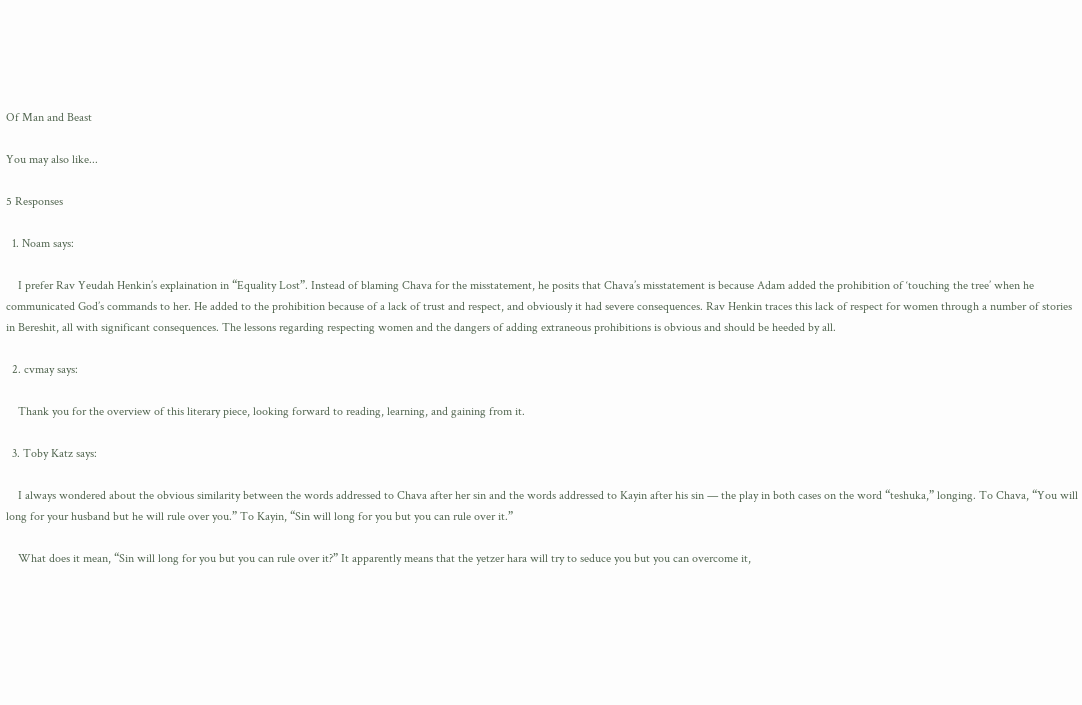Of Man and Beast

You may also like...

5 Responses

  1. Noam says:

    I prefer Rav Yeudah Henkin’s explaination in “Equality Lost”. Instead of blaming Chava for the misstatement, he posits that Chava’s misstatement is because Adam added the prohibition of ‘touching the tree’ when he communicated God’s commands to her. He added to the prohibition because of a lack of trust and respect, and obviously it had severe consequences. Rav Henkin traces this lack of respect for women through a number of stories in Bereshit, all with significant consequences. The lessons regarding respecting women and the dangers of adding extraneous prohibitions is obvious and should be heeded by all.

  2. cvmay says:

    Thank you for the overview of this literary piece, looking forward to reading, learning, and gaining from it.

  3. Toby Katz says:

    I always wondered about the obvious similarity between the words addressed to Chava after her sin and the words addressed to Kayin after his sin — the play in both cases on the word “teshuka,” longing. To Chava, “You will long for your husband but he will rule over you.” To Kayin, “Sin will long for you but you can rule over it.”

    What does it mean, “Sin will long for you but you can rule over it?” It apparently means that the yetzer hara will try to seduce you but you can overcome it,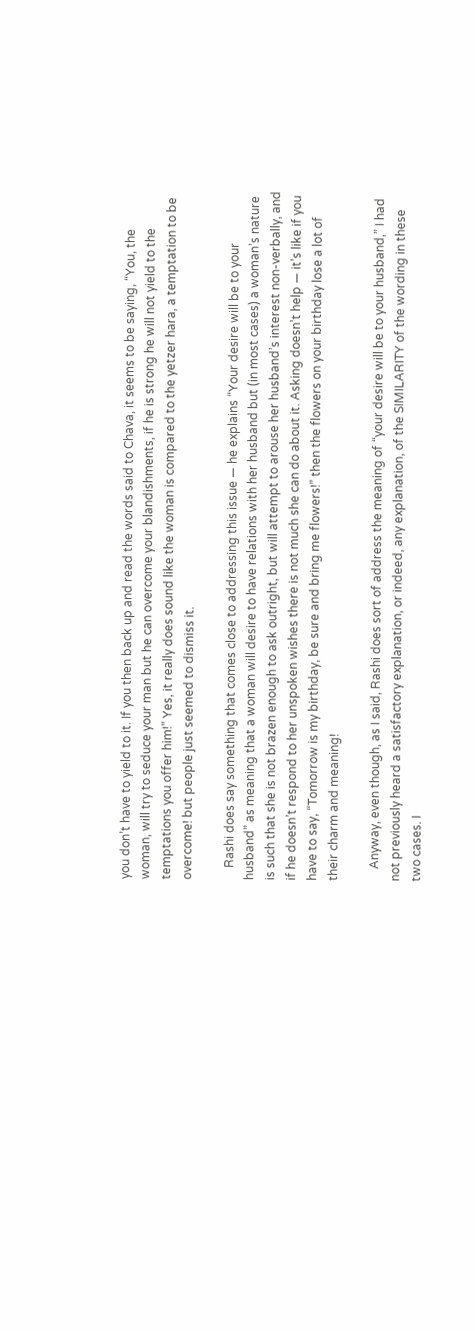you don’t have to yield to it. If you then back up and read the words said to Chava, it seems to be saying, “You, the woman, will try to seduce your man but he can overcome your blandishments, if he is strong he will not yield to the temptations you offer him!” Yes, it really does sound like the woman is compared to the yetzer hara, a temptation to be overcome! but people just seemed to dismiss it.

    Rashi does say something that comes close to addressing this issue — he explains “Your desire will be to your husband” as meaning that a woman will desire to have relations with her husband but (in most cases) a woman’s nature is such that she is not brazen enough to ask outright, but will attempt to arouse her husband’s interest non-verbally, and if he doesn’t respond to her unspoken wishes there is not much she can do about it. Asking doesn’t help — it’s like if you have to say, “Tomorrow is my birthday, be sure and bring me flowers!” then the flowers on your birthday lose a lot of their charm and meaning!

    Anyway, even though, as I said, Rashi does sort of address the meaning of “your desire will be to your husband,” I had not previously heard a satisfactory explanation, or indeed, any explanation, of the SIMILARITY of the wording in these two cases. I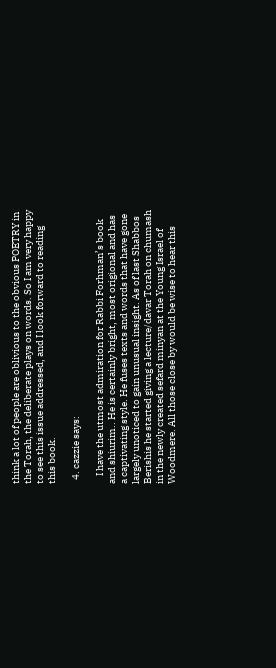think a lot of people are oblivious to the obvious POETRY in the Torah, the deliberate plays on words. So I am very happy to see this issue addressed, and I look forward to reading this book.

  4. cazzie says:

    I have the utmost admiration for Rabbi Forhman’s book and shiurim.. He is certainly bright, most origional and has a captivating style. He fuses texts and words that have gone largely unoticed to gain unusual insight. As of last Shabbos Berishis he started giving a lecture/davar Torah on chumash in the newly created sefard minyan at the Young Israel of Woodmere. All those close by would be wise to hear this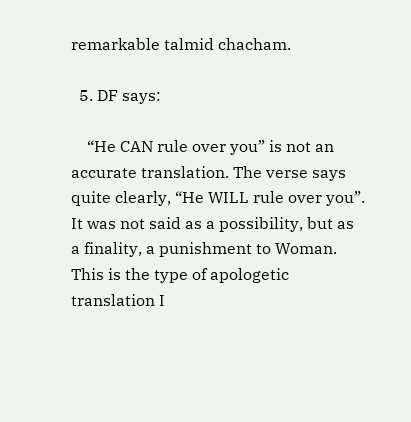remarkable talmid chacham.

  5. DF says:

    “He CAN rule over you” is not an accurate translation. The verse says quite clearly, “He WILL rule over you”. It was not said as a possibility, but as a finality, a punishment to Woman. This is the type of apologetic translation I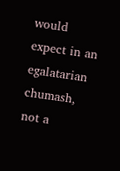would expect in an egalatarian chumash, not a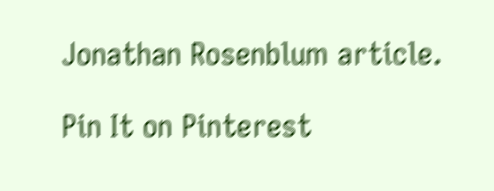Jonathan Rosenblum article.

Pin It on Pinterest